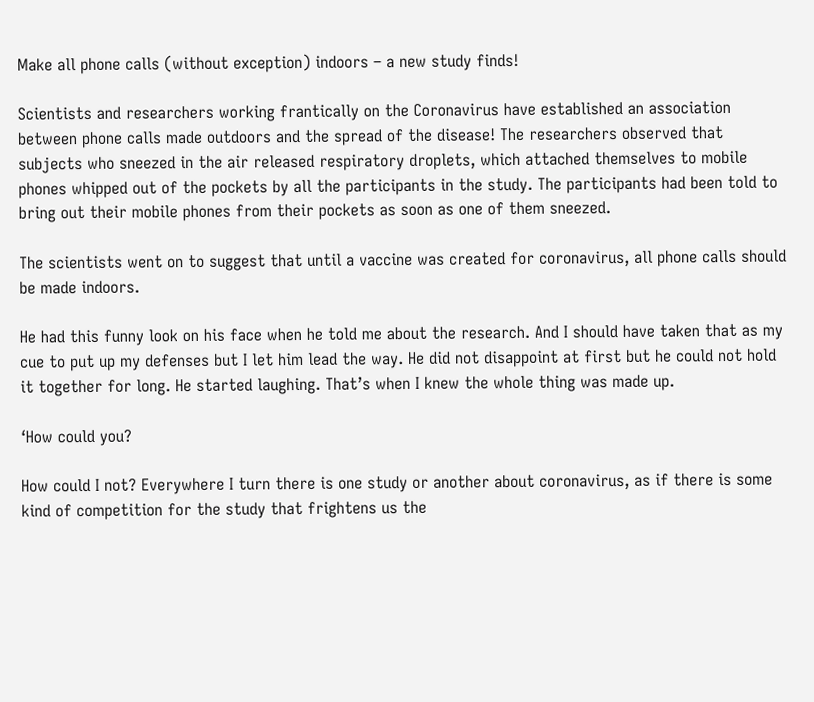Make all phone calls (without exception) indoors – a new study finds!

Scientists and researchers working frantically on the Coronavirus have established an association between phone calls made outdoors and the spread of the disease! The researchers observed that subjects who sneezed in the air released respiratory droplets, which attached themselves to mobile phones whipped out of the pockets by all the participants in the study. The participants had been told to bring out their mobile phones from their pockets as soon as one of them sneezed.

The scientists went on to suggest that until a vaccine was created for coronavirus, all phone calls should be made indoors.

He had this funny look on his face when he told me about the research. And I should have taken that as my cue to put up my defenses but I let him lead the way. He did not disappoint at first but he could not hold it together for long. He started laughing. That’s when I knew the whole thing was made up.

‘How could you?

How could I not? Everywhere I turn there is one study or another about coronavirus, as if there is some kind of competition for the study that frightens us the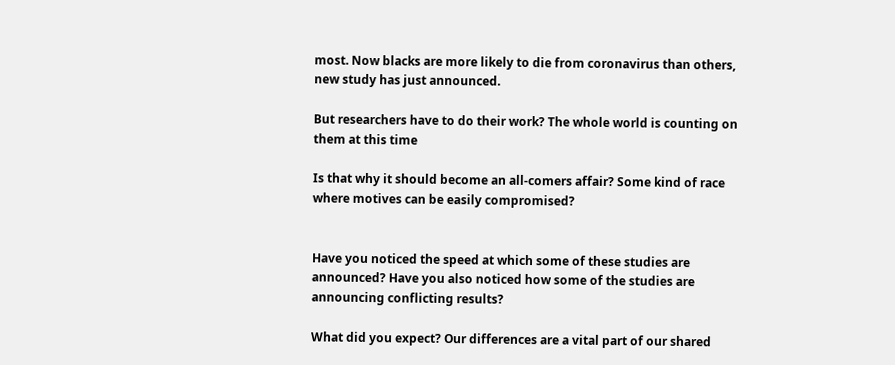most. Now blacks are more likely to die from coronavirus than others, new study has just announced.

But researchers have to do their work? The whole world is counting on them at this time

Is that why it should become an all-comers affair? Some kind of race where motives can be easily compromised?


Have you noticed the speed at which some of these studies are announced? Have you also noticed how some of the studies are announcing conflicting results?

What did you expect? Our differences are a vital part of our shared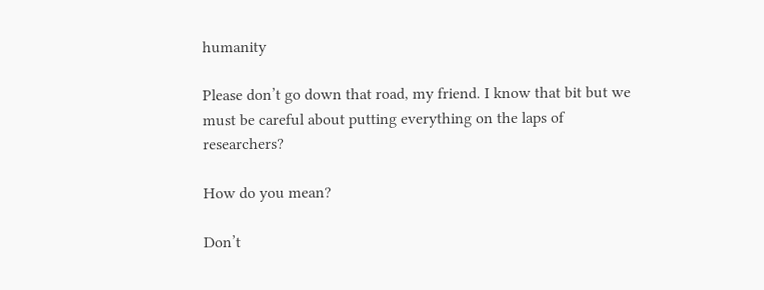humanity

Please don’t go down that road, my friend. I know that bit but we must be careful about putting everything on the laps of researchers?

How do you mean?

Don’t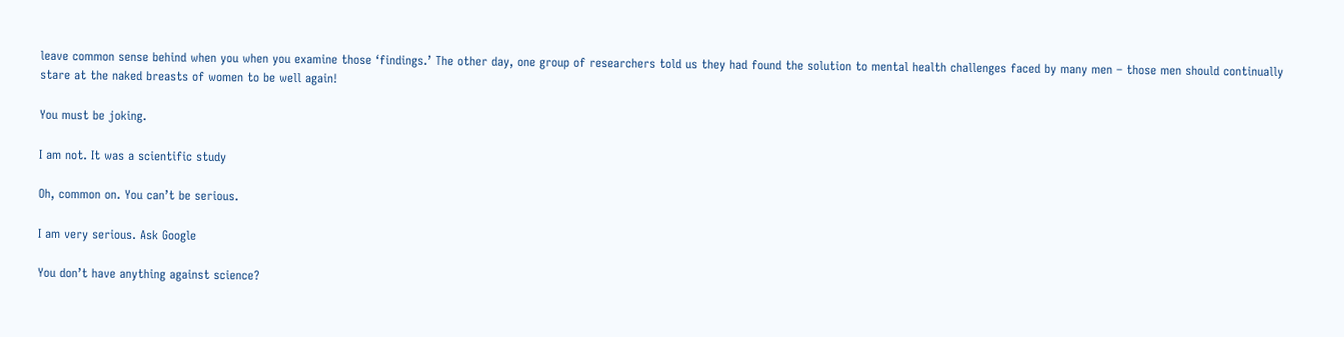leave common sense behind when you when you examine those ‘findings.’ The other day, one group of researchers told us they had found the solution to mental health challenges faced by many men – those men should continually stare at the naked breasts of women to be well again!

You must be joking.

I am not. It was a scientific study

Oh, common on. You can’t be serious.

I am very serious. Ask Google

You don’t have anything against science?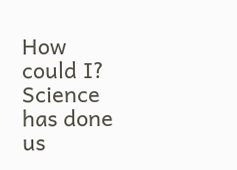How could I? Science has done us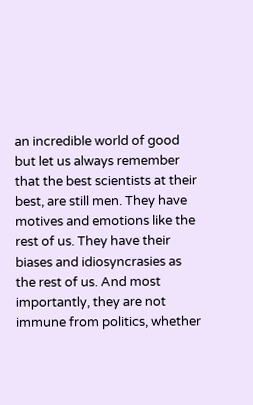an incredible world of good but let us always remember that the best scientists at their best, are still men. They have motives and emotions like the rest of us. They have their biases and idiosyncrasies as the rest of us. And most importantly, they are not immune from politics, whether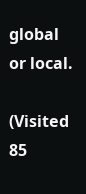global or local.

(Visited 85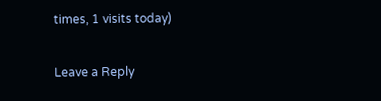times, 1 visits today)

Leave a Reply